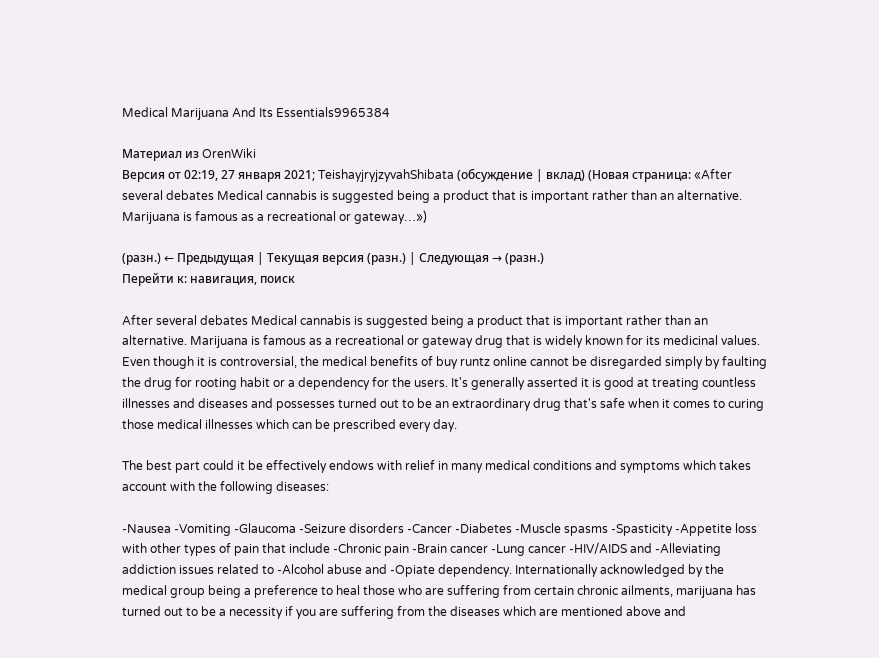Medical Marijuana And Its Essentials9965384

Материал из OrenWiki
Версия от 02:19, 27 января 2021; TeishayjryjzyvahShibata (обсуждение | вклад) (Новая страница: «After several debates Medical cannabis is suggested being a product that is important rather than an alternative. Marijuana is famous as a recreational or gateway…»)

(разн.) ← Предыдущая | Текущая версия (разн.) | Следующая → (разн.)
Перейти к: навигация, поиск

After several debates Medical cannabis is suggested being a product that is important rather than an alternative. Marijuana is famous as a recreational or gateway drug that is widely known for its medicinal values. Even though it is controversial, the medical benefits of buy runtz online cannot be disregarded simply by faulting the drug for rooting habit or a dependency for the users. It's generally asserted it is good at treating countless illnesses and diseases and possesses turned out to be an extraordinary drug that's safe when it comes to curing those medical illnesses which can be prescribed every day.

The best part could it be effectively endows with relief in many medical conditions and symptoms which takes account with the following diseases:

-Nausea -Vomiting -Glaucoma -Seizure disorders -Cancer -Diabetes -Muscle spasms -Spasticity -Appetite loss with other types of pain that include -Chronic pain -Brain cancer -Lung cancer -HIV/AIDS and -Alleviating addiction issues related to -Alcohol abuse and -Opiate dependency. Internationally acknowledged by the medical group being a preference to heal those who are suffering from certain chronic ailments, marijuana has turned out to be a necessity if you are suffering from the diseases which are mentioned above and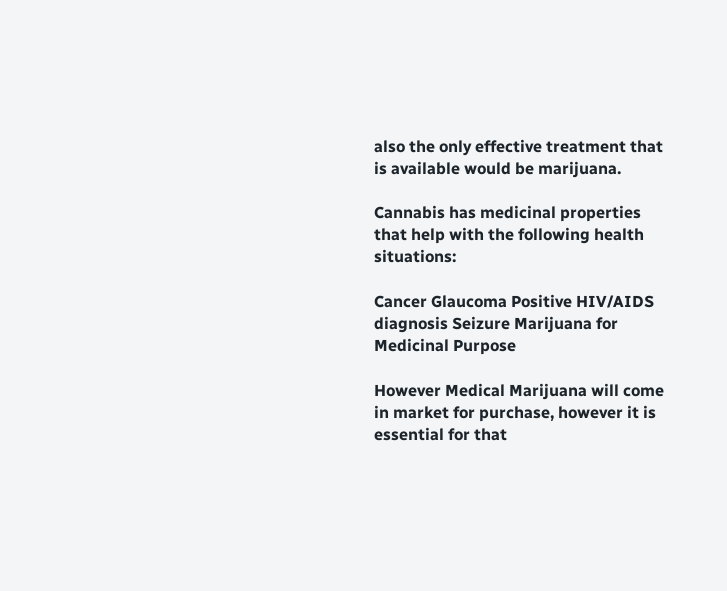also the only effective treatment that is available would be marijuana.

Cannabis has medicinal properties that help with the following health situations:

Cancer Glaucoma Positive HIV/AIDS diagnosis Seizure Marijuana for Medicinal Purpose

However Medical Marijuana will come in market for purchase, however it is essential for that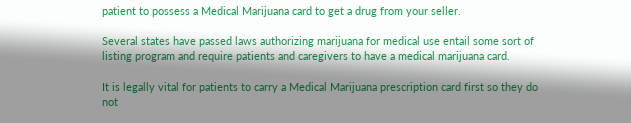patient to possess a Medical Marijuana card to get a drug from your seller.

Several states have passed laws authorizing marijuana for medical use entail some sort of listing program and require patients and caregivers to have a medical marijuana card.

It is legally vital for patients to carry a Medical Marijuana prescription card first so they do not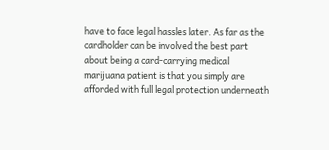have to face legal hassles later. As far as the cardholder can be involved the best part about being a card-carrying medical marijuana patient is that you simply are afforded with full legal protection underneath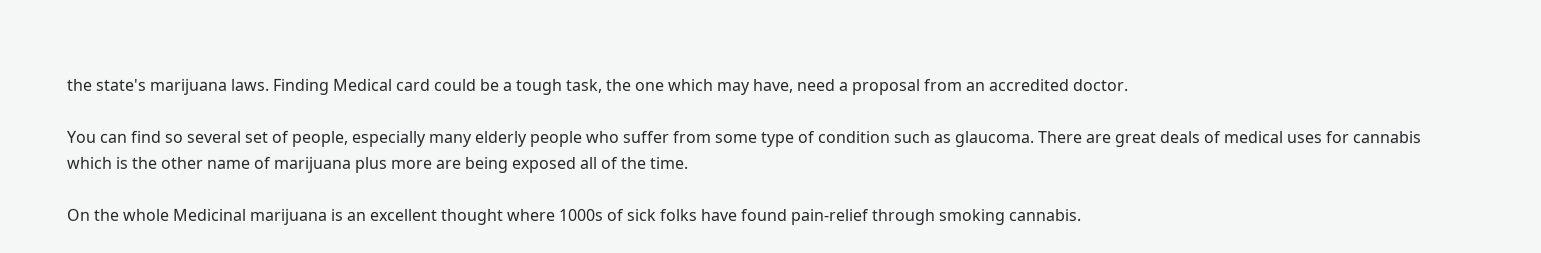the state's marijuana laws. Finding Medical card could be a tough task, the one which may have, need a proposal from an accredited doctor.

You can find so several set of people, especially many elderly people who suffer from some type of condition such as glaucoma. There are great deals of medical uses for cannabis which is the other name of marijuana plus more are being exposed all of the time.

On the whole Medicinal marijuana is an excellent thought where 1000s of sick folks have found pain-relief through smoking cannabis.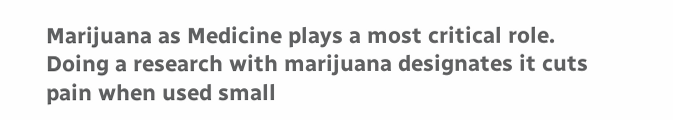Marijuana as Medicine plays a most critical role. Doing a research with marijuana designates it cuts pain when used small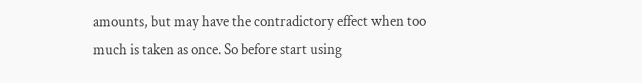amounts, but may have the contradictory effect when too much is taken as once. So before start using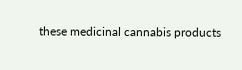these medicinal cannabis products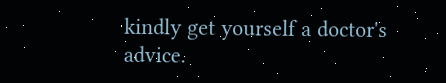kindly get yourself a doctor's advice.